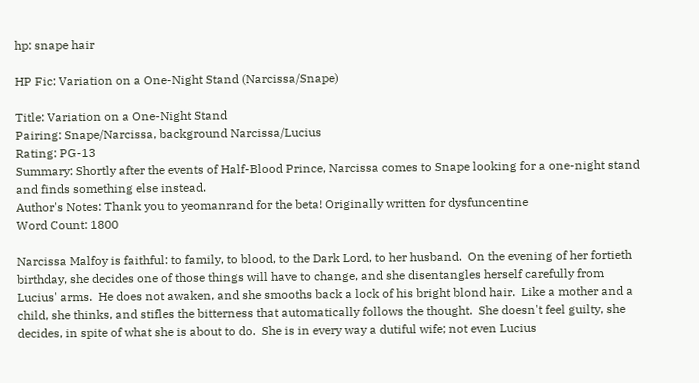hp: snape hair

HP Fic: Variation on a One-Night Stand (Narcissa/Snape)

Title: Variation on a One-Night Stand
Pairing: Snape/Narcissa, background Narcissa/Lucius
Rating: PG-13
Summary: Shortly after the events of Half-Blood Prince, Narcissa comes to Snape looking for a one-night stand and finds something else instead.
Author's Notes: Thank you to yeomanrand for the beta! Originally written for dysfuncentine
Word Count: 1800

Narcissa Malfoy is faithful: to family, to blood, to the Dark Lord, to her husband.  On the evening of her fortieth birthday, she decides one of those things will have to change, and she disentangles herself carefully from Lucius' arms.  He does not awaken, and she smooths back a lock of his bright blond hair.  Like a mother and a child, she thinks, and stifles the bitterness that automatically follows the thought.  She doesn't feel guilty, she decides, in spite of what she is about to do.  She is in every way a dutiful wife; not even Lucius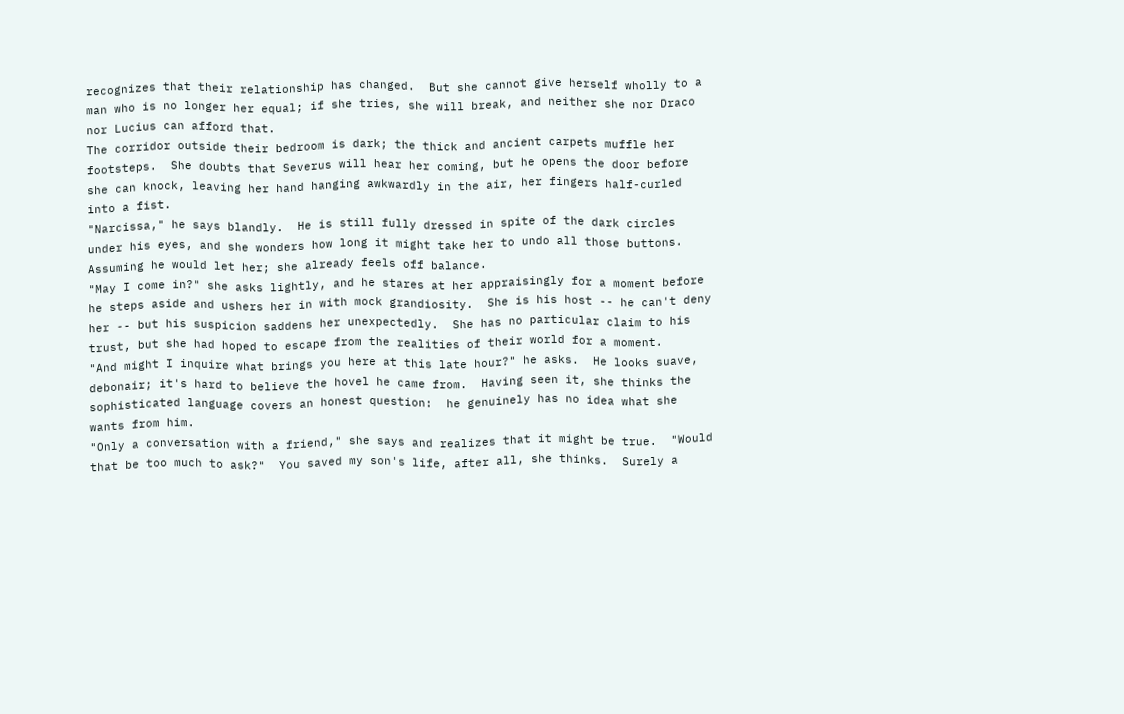recognizes that their relationship has changed.  But she cannot give herself wholly to a man who is no longer her equal; if she tries, she will break, and neither she nor Draco nor Lucius can afford that.
The corridor outside their bedroom is dark; the thick and ancient carpets muffle her footsteps.  She doubts that Severus will hear her coming, but he opens the door before she can knock, leaving her hand hanging awkwardly in the air, her fingers half-curled into a fist.
"Narcissa," he says blandly.  He is still fully dressed in spite of the dark circles under his eyes, and she wonders how long it might take her to undo all those buttons.  Assuming he would let her; she already feels off balance.
"May I come in?" she asks lightly, and he stares at her appraisingly for a moment before he steps aside and ushers her in with mock grandiosity.  She is his host -- he can't deny her -- but his suspicion saddens her unexpectedly.  She has no particular claim to his trust, but she had hoped to escape from the realities of their world for a moment.
"And might I inquire what brings you here at this late hour?" he asks.  He looks suave, debonair; it's hard to believe the hovel he came from.  Having seen it, she thinks the sophisticated language covers an honest question:  he genuinely has no idea what she wants from him.
"Only a conversation with a friend," she says and realizes that it might be true.  "Would that be too much to ask?"  You saved my son's life, after all, she thinks.  Surely a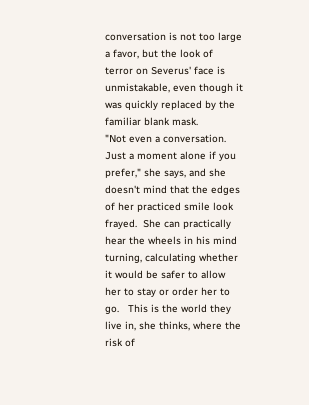conversation is not too large a favor, but the look of terror on Severus' face is unmistakable, even though it was quickly replaced by the familiar blank mask.
"Not even a conversation.  Just a moment alone if you prefer," she says, and she doesn't mind that the edges of her practiced smile look frayed.  She can practically hear the wheels in his mind turning, calculating whether it would be safer to allow her to stay or order her to go.   This is the world they live in, she thinks, where the risk of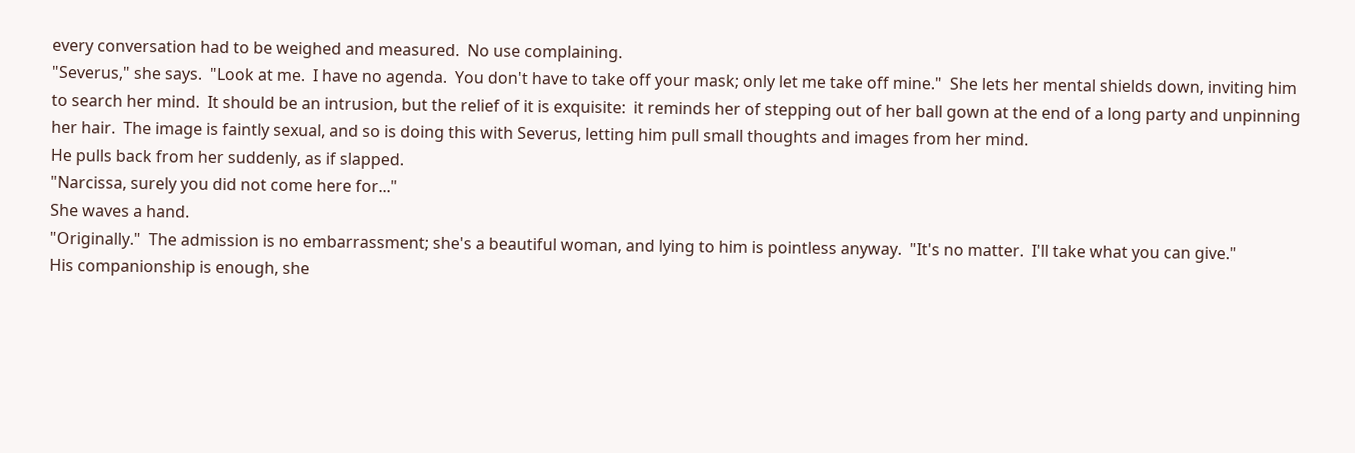every conversation had to be weighed and measured.  No use complaining.
"Severus," she says.  "Look at me.  I have no agenda.  You don't have to take off your mask; only let me take off mine."  She lets her mental shields down, inviting him to search her mind.  It should be an intrusion, but the relief of it is exquisite:  it reminds her of stepping out of her ball gown at the end of a long party and unpinning her hair.  The image is faintly sexual, and so is doing this with Severus, letting him pull small thoughts and images from her mind.
He pulls back from her suddenly, as if slapped.
"Narcissa, surely you did not come here for..."
She waves a hand.
"Originally."  The admission is no embarrassment; she's a beautiful woman, and lying to him is pointless anyway.  "It's no matter.  I'll take what you can give."
His companionship is enough, she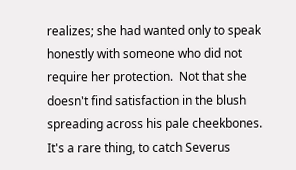realizes; she had wanted only to speak honestly with someone who did not require her protection.  Not that she doesn't find satisfaction in the blush spreading across his pale cheekbones.  It's a rare thing, to catch Severus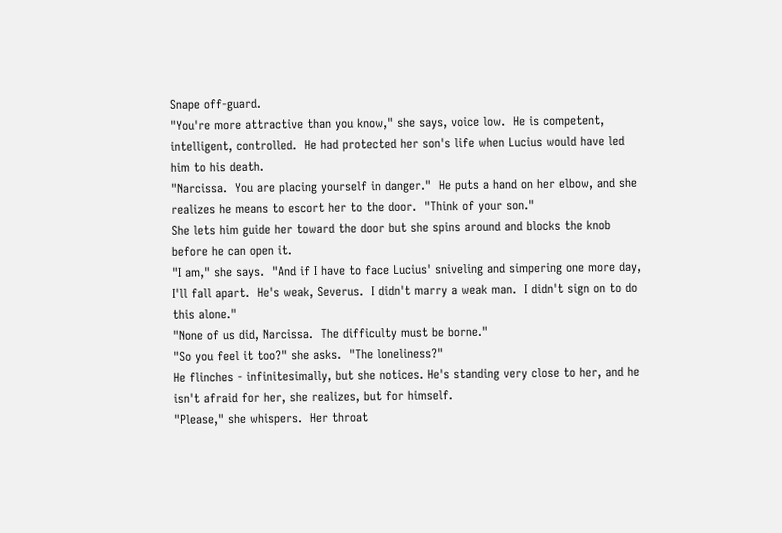Snape off-guard.
"You're more attractive than you know," she says, voice low.  He is competent, intelligent, controlled.  He had protected her son's life when Lucius would have led him to his death.
"Narcissa.  You are placing yourself in danger."  He puts a hand on her elbow, and she realizes he means to escort her to the door.  "Think of your son."
She lets him guide her toward the door but she spins around and blocks the knob before he can open it.
"I am," she says.  "And if I have to face Lucius' sniveling and simpering one more day, I'll fall apart.  He's weak, Severus.  I didn't marry a weak man.  I didn't sign on to do this alone."
"None of us did, Narcissa.  The difficulty must be borne."
"So you feel it too?" she asks.  "The loneliness?"
He flinches - infinitesimally, but she notices. He's standing very close to her, and he isn't afraid for her, she realizes, but for himself.
"Please," she whispers.  Her throat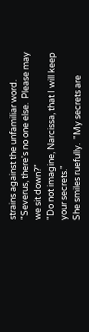strains against the unfamiliar word.  "Severus, there's no one else.  Please may we sit down?"
"Do not imagine, Narcissa, that I will keep your secrets."
She smiles ruefully.  "My secrets are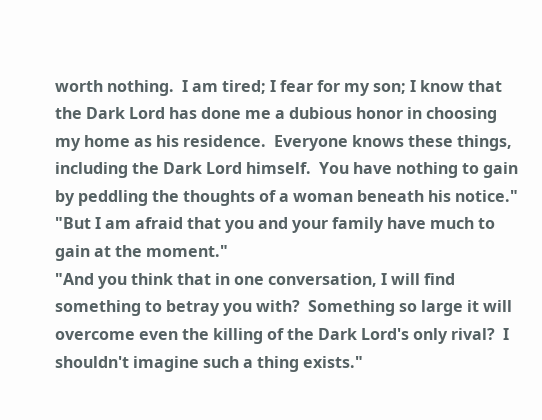worth nothing.  I am tired; I fear for my son; I know that the Dark Lord has done me a dubious honor in choosing my home as his residence.  Everyone knows these things, including the Dark Lord himself.  You have nothing to gain by peddling the thoughts of a woman beneath his notice."
"But I am afraid that you and your family have much to gain at the moment."
"And you think that in one conversation, I will find something to betray you with?  Something so large it will overcome even the killing of the Dark Lord's only rival?  I shouldn't imagine such a thing exists."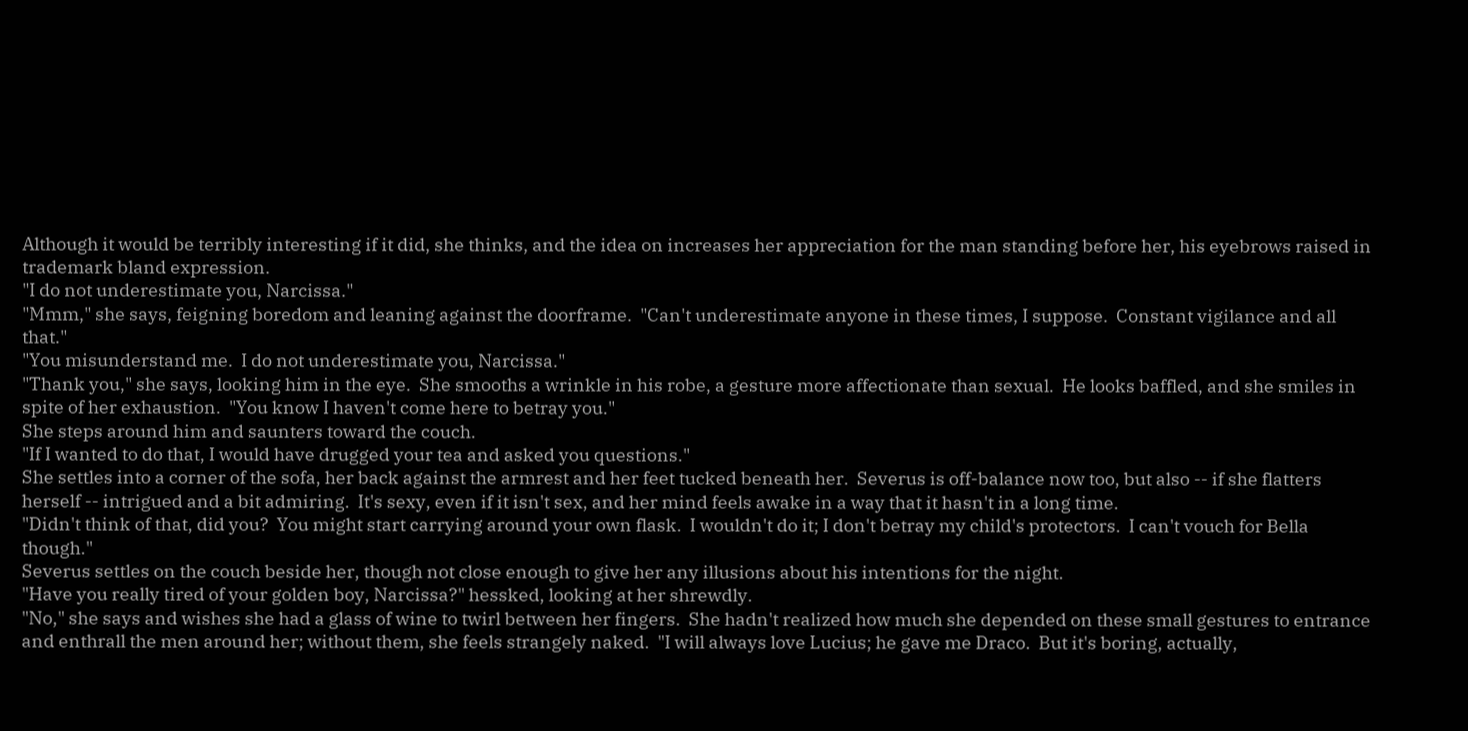Although it would be terribly interesting if it did, she thinks, and the idea on increases her appreciation for the man standing before her, his eyebrows raised in trademark bland expression.
"I do not underestimate you, Narcissa."
"Mmm," she says, feigning boredom and leaning against the doorframe.  "Can't underestimate anyone in these times, I suppose.  Constant vigilance and all that."
"You misunderstand me.  I do not underestimate you, Narcissa."
"Thank you," she says, looking him in the eye.  She smooths a wrinkle in his robe, a gesture more affectionate than sexual.  He looks baffled, and she smiles in spite of her exhaustion.  "You know I haven't come here to betray you."
She steps around him and saunters toward the couch.
"If I wanted to do that, I would have drugged your tea and asked you questions."
She settles into a corner of the sofa, her back against the armrest and her feet tucked beneath her.  Severus is off-balance now too, but also -- if she flatters herself -- intrigued and a bit admiring.  It's sexy, even if it isn't sex, and her mind feels awake in a way that it hasn't in a long time.
"Didn't think of that, did you?  You might start carrying around your own flask.  I wouldn't do it; I don't betray my child's protectors.  I can't vouch for Bella though."
Severus settles on the couch beside her, though not close enough to give her any illusions about his intentions for the night.
"Have you really tired of your golden boy, Narcissa?" hessked, looking at her shrewdly.
"No," she says and wishes she had a glass of wine to twirl between her fingers.  She hadn't realized how much she depended on these small gestures to entrance and enthrall the men around her; without them, she feels strangely naked.  "I will always love Lucius; he gave me Draco.  But it's boring, actually,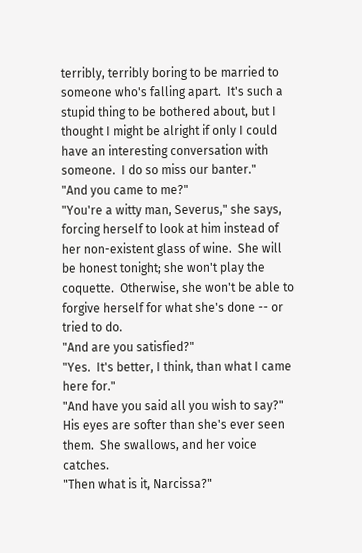terribly, terribly boring to be married to someone who's falling apart.  It's such a stupid thing to be bothered about, but I thought I might be alright if only I could have an interesting conversation with someone.  I do so miss our banter."
"And you came to me?"
"You're a witty man, Severus," she says, forcing herself to look at him instead of her non-existent glass of wine.  She will be honest tonight; she won't play the coquette.  Otherwise, she won't be able to forgive herself for what she's done -- or tried to do.
"And are you satisfied?"
"Yes.  It's better, I think, than what I came here for."
"And have you said all you wish to say?"
His eyes are softer than she's ever seen them.  She swallows, and her voice catches.
"Then what is it, Narcissa?"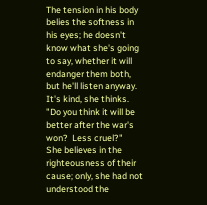The tension in his body belies the softness in his eyes; he doesn't know what she's going to say, whether it will endanger them both, but he'll listen anyway.  It's kind, she thinks.
"Do you think it will be better after the war's won?  Less cruel?"
She believes in the righteousness of their cause; only, she had not understood the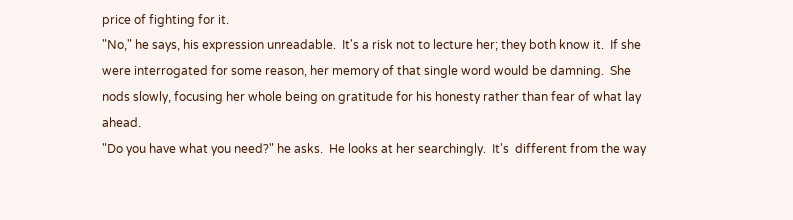price of fighting for it.
"No," he says, his expression unreadable.  It's a risk not to lecture her; they both know it.  If she were interrogated for some reason, her memory of that single word would be damning.  She nods slowly, focusing her whole being on gratitude for his honesty rather than fear of what lay ahead.
"Do you have what you need?" he asks.  He looks at her searchingly.  It's  different from the way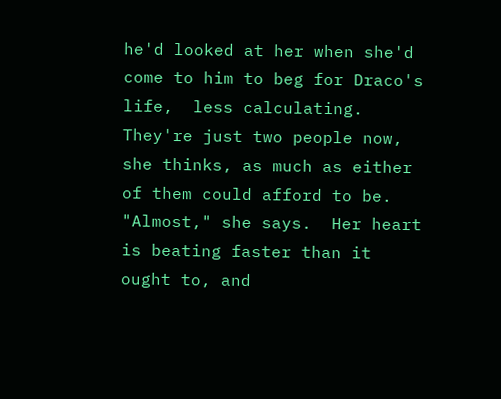he'd looked at her when she'd come to him to beg for Draco's life,  less calculating.  They're just two people now, she thinks, as much as either of them could afford to be.
"Almost," she says.  Her heart is beating faster than it ought to, and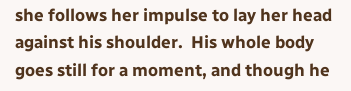she follows her impulse to lay her head against his shoulder.  His whole body goes still for a moment, and though he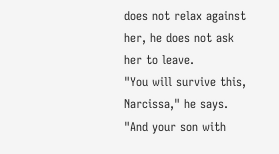does not relax against her, he does not ask her to leave.
"You will survive this, Narcissa," he says.  "And your son with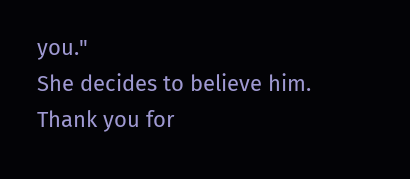you."
She decides to believe him.
Thank you for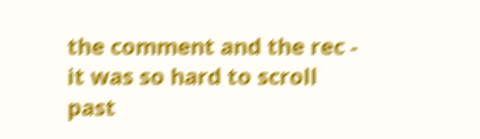the comment and the rec - it was so hard to scroll past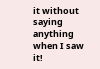it without saying anything when I saw it!